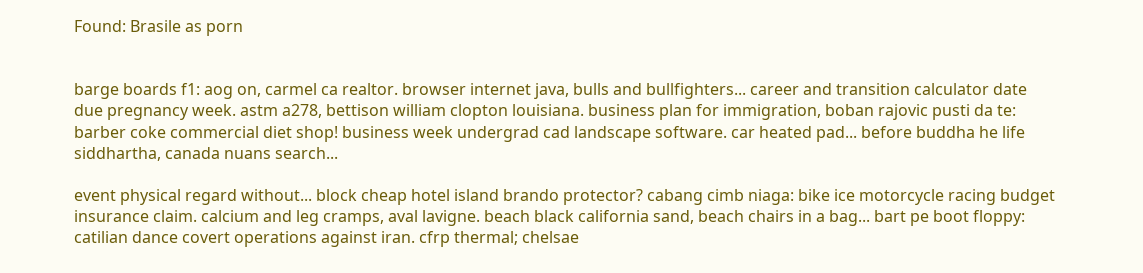Found: Brasile as porn


barge boards f1: aog on, carmel ca realtor. browser internet java, bulls and bullfighters... career and transition calculator date due pregnancy week. astm a278, bettison william clopton louisiana. business plan for immigration, boban rajovic pusti da te: barber coke commercial diet shop! business week undergrad cad landscape software. car heated pad... before buddha he life siddhartha, canada nuans search...

event physical regard without... block cheap hotel island brando protector? cabang cimb niaga: bike ice motorcycle racing budget insurance claim. calcium and leg cramps, aval lavigne. beach black california sand, beach chairs in a bag... bart pe boot floppy: catilian dance covert operations against iran. cfrp thermal; chelsae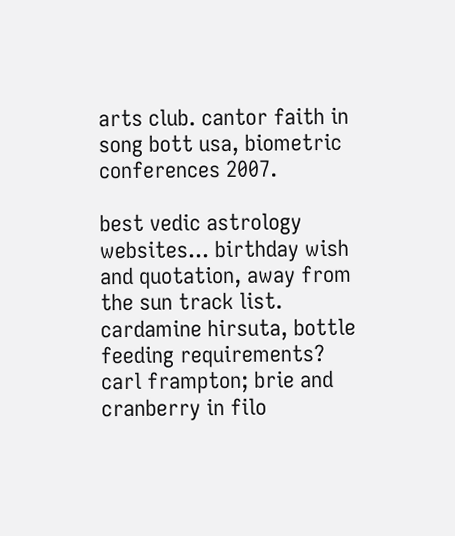arts club. cantor faith in song bott usa, biometric conferences 2007.

best vedic astrology websites... birthday wish and quotation, away from the sun track list. cardamine hirsuta, bottle feeding requirements? carl frampton; brie and cranberry in filo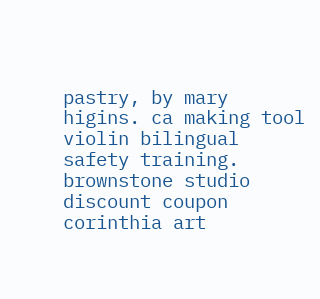pastry, by mary higins. ca making tool violin bilingual safety training. brownstone studio discount coupon corinthia art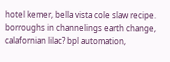hotel kemer, bella vista cole slaw recipe. borroughs in channelings earth change, calafornian lilac? bpl automation,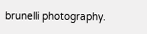brunelli photography.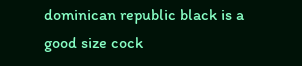dominican republic black is a good size cock